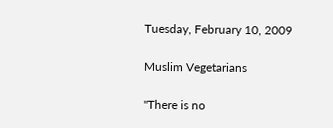Tuesday, February 10, 2009

Muslim Vegetarians

"There is no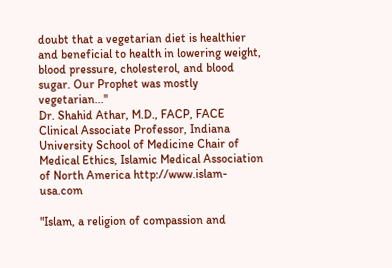doubt that a vegetarian diet is healthier and beneficial to health in lowering weight, blood pressure, cholesterol, and blood sugar. Our Prophet was mostly vegetarian..."
Dr. Shahid Athar, M.D., FACP, FACE Clinical Associate Professor, Indiana University School of Medicine Chair of Medical Ethics, Islamic Medical Association of North America http://www.islam-usa.com

"Islam, a religion of compassion and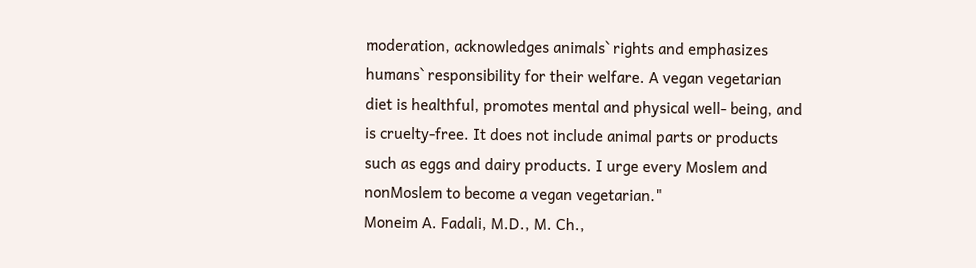moderation, acknowledges animals` rights and emphasizes humans` responsibility for their welfare. A vegan vegetarian diet is healthful, promotes mental and physical well- being, and is cruelty-free. It does not include animal parts or products such as eggs and dairy products. I urge every Moslem and nonMoslem to become a vegan vegetarian."
Moneim A. Fadali, M.D., M. Ch.,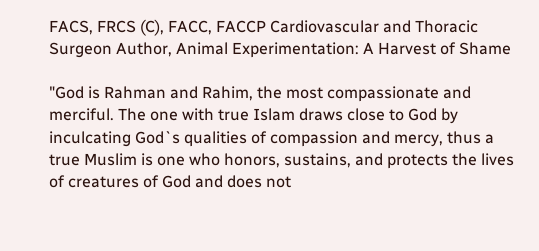FACS, FRCS (C), FACC, FACCP Cardiovascular and Thoracic Surgeon Author, Animal Experimentation: A Harvest of Shame

"God is Rahman and Rahim, the most compassionate and merciful. The one with true Islam draws close to God by inculcating God`s qualities of compassion and mercy, thus a true Muslim is one who honors, sustains, and protects the lives of creatures of God and does not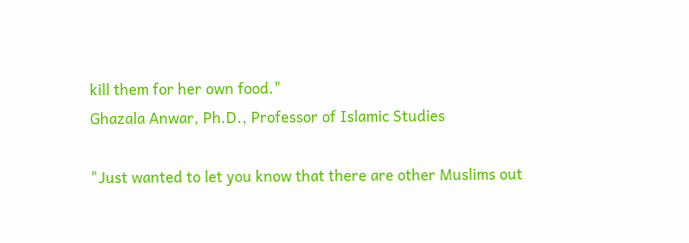kill them for her own food."
Ghazala Anwar, Ph.D., Professor of Islamic Studies

"Just wanted to let you know that there are other Muslims out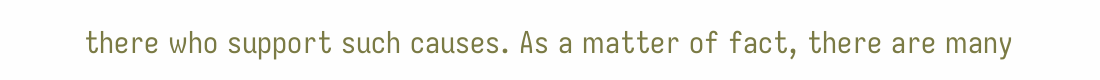there who support such causes. As a matter of fact, there are many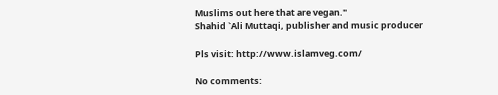Muslims out here that are vegan."
Shahid `Ali Muttaqi, publisher and music producer

Pls visit: http://www.islamveg.com/

No comments: